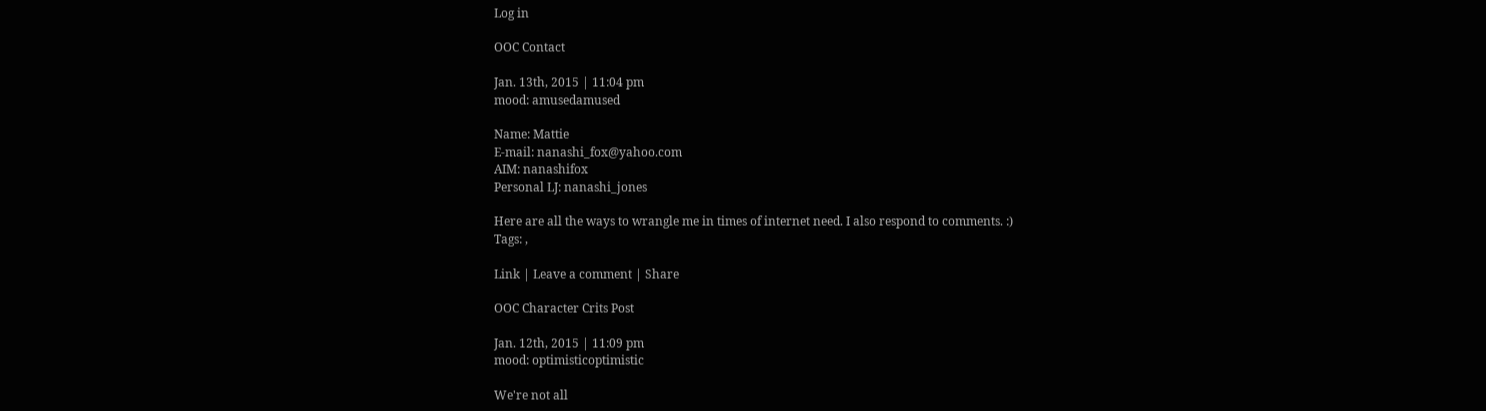Log in

OOC Contact

Jan. 13th, 2015 | 11:04 pm
mood: amusedamused

Name: Mattie
E-mail: nanashi_fox@yahoo.com
AIM: nanashifox
Personal LJ: nanashi_jones

Here are all the ways to wrangle me in times of internet need. I also respond to comments. :)
Tags: ,

Link | Leave a comment | Share

OOC Character Crits Post

Jan. 12th, 2015 | 11:09 pm
mood: optimisticoptimistic

We're not all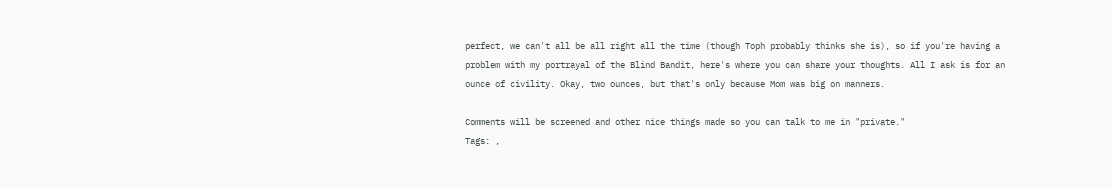perfect, we can't all be all right all the time (though Toph probably thinks she is), so if you're having a problem with my portrayal of the Blind Bandit, here's where you can share your thoughts. All I ask is for an ounce of civility. Okay, two ounces, but that's only because Mom was big on manners.

Comments will be screened and other nice things made so you can talk to me in "private."
Tags: ,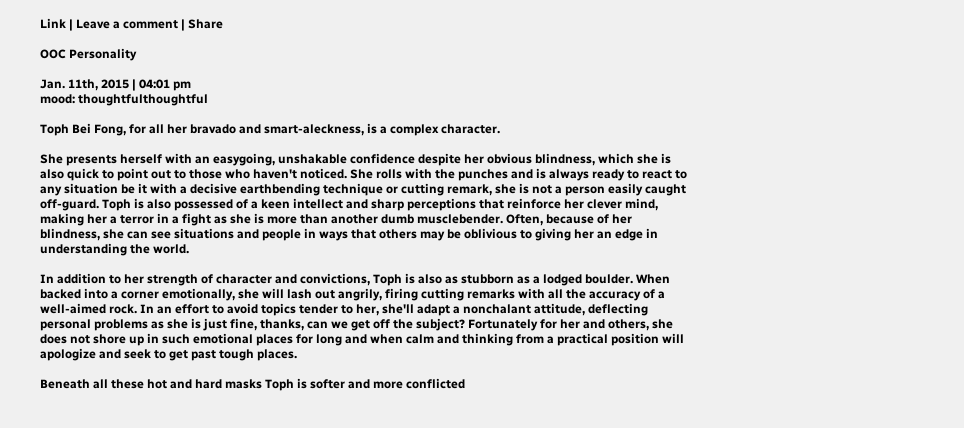Link | Leave a comment | Share

OOC Personality

Jan. 11th, 2015 | 04:01 pm
mood: thoughtfulthoughtful

Toph Bei Fong, for all her bravado and smart-aleckness, is a complex character.

She presents herself with an easygoing, unshakable confidence despite her obvious blindness, which she is also quick to point out to those who haven't noticed. She rolls with the punches and is always ready to react to any situation be it with a decisive earthbending technique or cutting remark, she is not a person easily caught off-guard. Toph is also possessed of a keen intellect and sharp perceptions that reinforce her clever mind, making her a terror in a fight as she is more than another dumb musclebender. Often, because of her blindness, she can see situations and people in ways that others may be oblivious to giving her an edge in understanding the world.

In addition to her strength of character and convictions, Toph is also as stubborn as a lodged boulder. When backed into a corner emotionally, she will lash out angrily, firing cutting remarks with all the accuracy of a well-aimed rock. In an effort to avoid topics tender to her, she'll adapt a nonchalant attitude, deflecting personal problems as she is just fine, thanks, can we get off the subject? Fortunately for her and others, she does not shore up in such emotional places for long and when calm and thinking from a practical position will apologize and seek to get past tough places.

Beneath all these hot and hard masks Toph is softer and more conflicted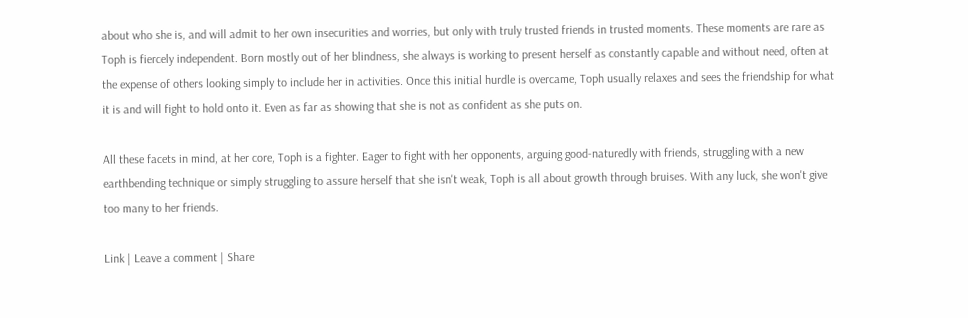about who she is, and will admit to her own insecurities and worries, but only with truly trusted friends in trusted moments. These moments are rare as Toph is fiercely independent. Born mostly out of her blindness, she always is working to present herself as constantly capable and without need, often at the expense of others looking simply to include her in activities. Once this initial hurdle is overcame, Toph usually relaxes and sees the friendship for what it is and will fight to hold onto it. Even as far as showing that she is not as confident as she puts on.

All these facets in mind, at her core, Toph is a fighter. Eager to fight with her opponents, arguing good-naturedly with friends, struggling with a new earthbending technique or simply struggling to assure herself that she isn't weak, Toph is all about growth through bruises. With any luck, she won't give too many to her friends.

Link | Leave a comment | Share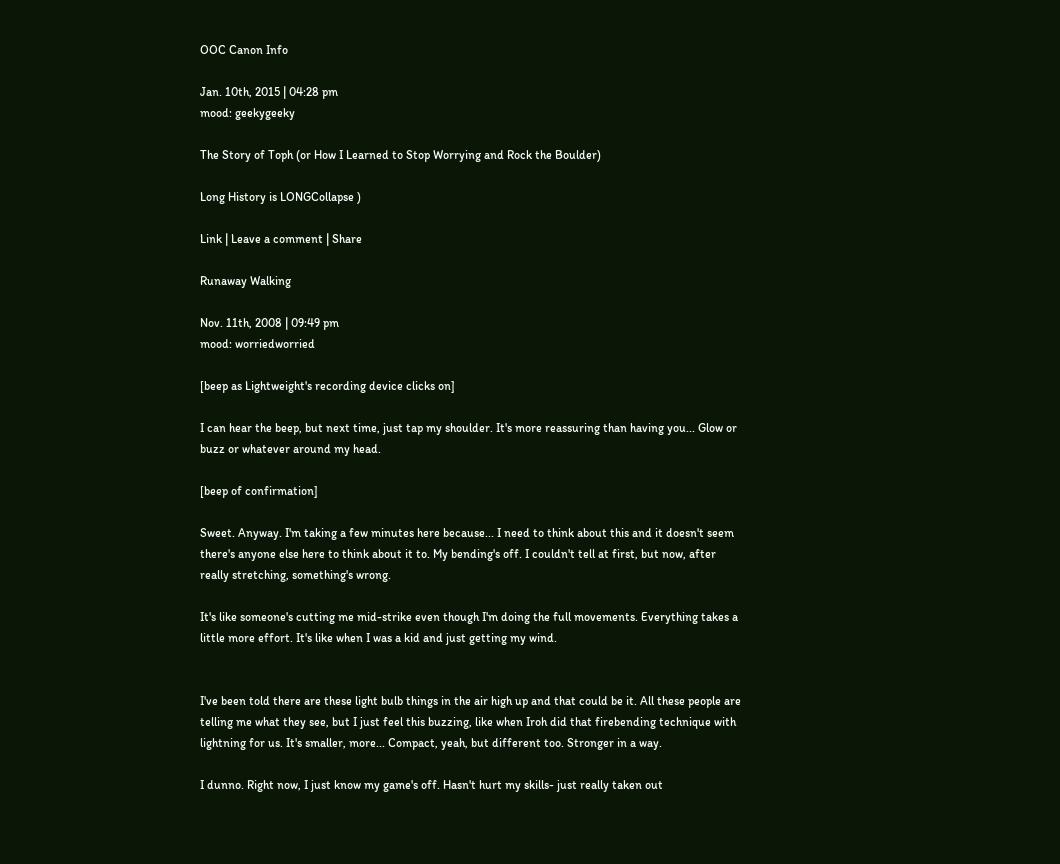OOC Canon Info

Jan. 10th, 2015 | 04:28 pm
mood: geekygeeky

The Story of Toph (or How I Learned to Stop Worrying and Rock the Boulder)

Long History is LONGCollapse )

Link | Leave a comment | Share

Runaway Walking

Nov. 11th, 2008 | 09:49 pm
mood: worriedworried

[beep as Lightweight's recording device clicks on]

I can hear the beep, but next time, just tap my shoulder. It's more reassuring than having you... Glow or buzz or whatever around my head.

[beep of confirmation]

Sweet. Anyway. I'm taking a few minutes here because... I need to think about this and it doesn't seem there's anyone else here to think about it to. My bending's off. I couldn't tell at first, but now, after really stretching, something's wrong.

It's like someone's cutting me mid-strike even though I'm doing the full movements. Everything takes a little more effort. It's like when I was a kid and just getting my wind.


I've been told there are these light bulb things in the air high up and that could be it. All these people are telling me what they see, but I just feel this buzzing, like when Iroh did that firebending technique with lightning for us. It's smaller, more... Compact, yeah, but different too. Stronger in a way.

I dunno. Right now, I just know my game's off. Hasn't hurt my skills- just really taken out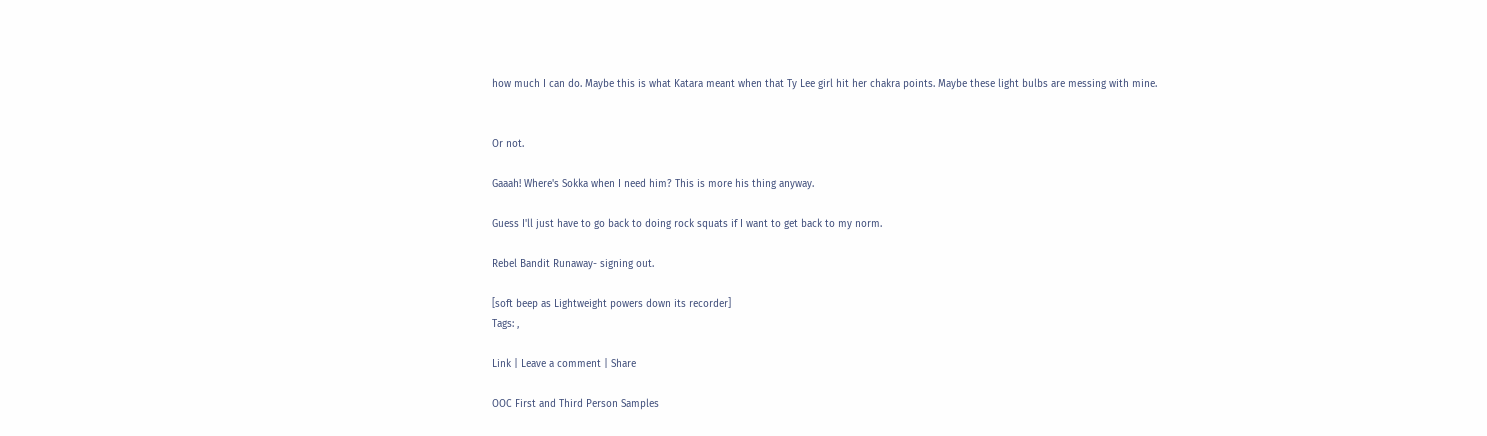how much I can do. Maybe this is what Katara meant when that Ty Lee girl hit her chakra points. Maybe these light bulbs are messing with mine.


Or not.

Gaaah! Where's Sokka when I need him? This is more his thing anyway.

Guess I'll just have to go back to doing rock squats if I want to get back to my norm.

Rebel Bandit Runaway- signing out.

[soft beep as Lightweight powers down its recorder]
Tags: ,

Link | Leave a comment | Share

OOC First and Third Person Samples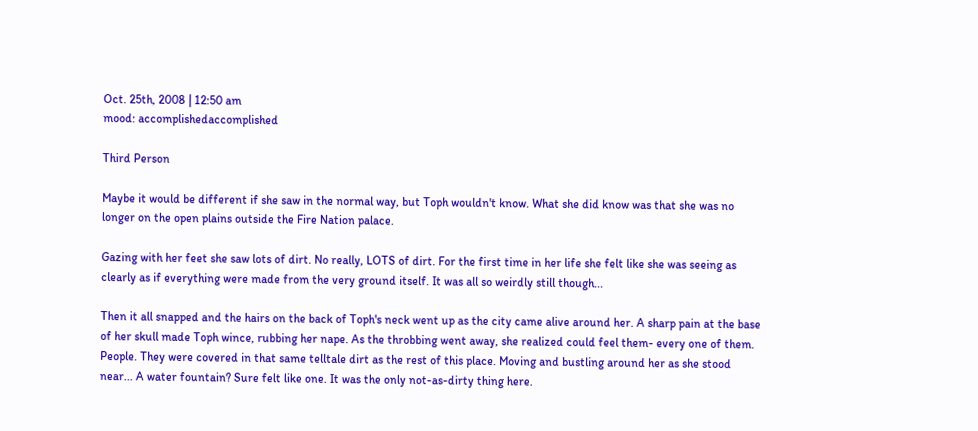Oct. 25th, 2008 | 12:50 am
mood: accomplishedaccomplished

Third Person

Maybe it would be different if she saw in the normal way, but Toph wouldn't know. What she did know was that she was no longer on the open plains outside the Fire Nation palace.

Gazing with her feet she saw lots of dirt. No really, LOTS of dirt. For the first time in her life she felt like she was seeing as clearly as if everything were made from the very ground itself. It was all so weirdly still though...

Then it all snapped and the hairs on the back of Toph's neck went up as the city came alive around her. A sharp pain at the base of her skull made Toph wince, rubbing her nape. As the throbbing went away, she realized could feel them- every one of them. People. They were covered in that same telltale dirt as the rest of this place. Moving and bustling around her as she stood near... A water fountain? Sure felt like one. It was the only not-as-dirty thing here.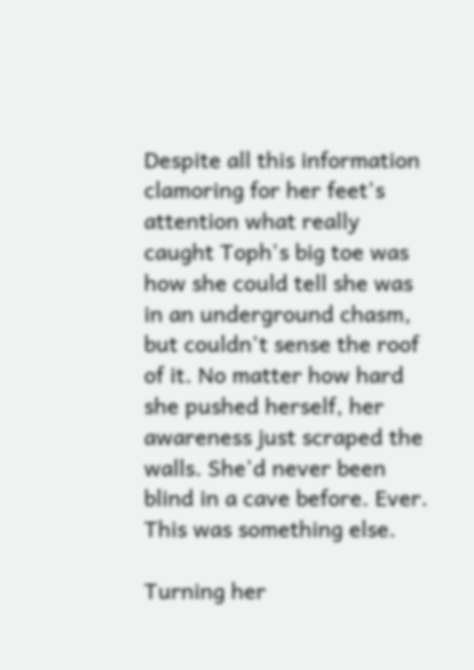Despite all this information clamoring for her feet's attention what really caught Toph's big toe was how she could tell she was in an underground chasm, but couldn't sense the roof of it. No matter how hard she pushed herself, her awareness just scraped the walls. She'd never been blind in a cave before. Ever. This was something else.

Turning her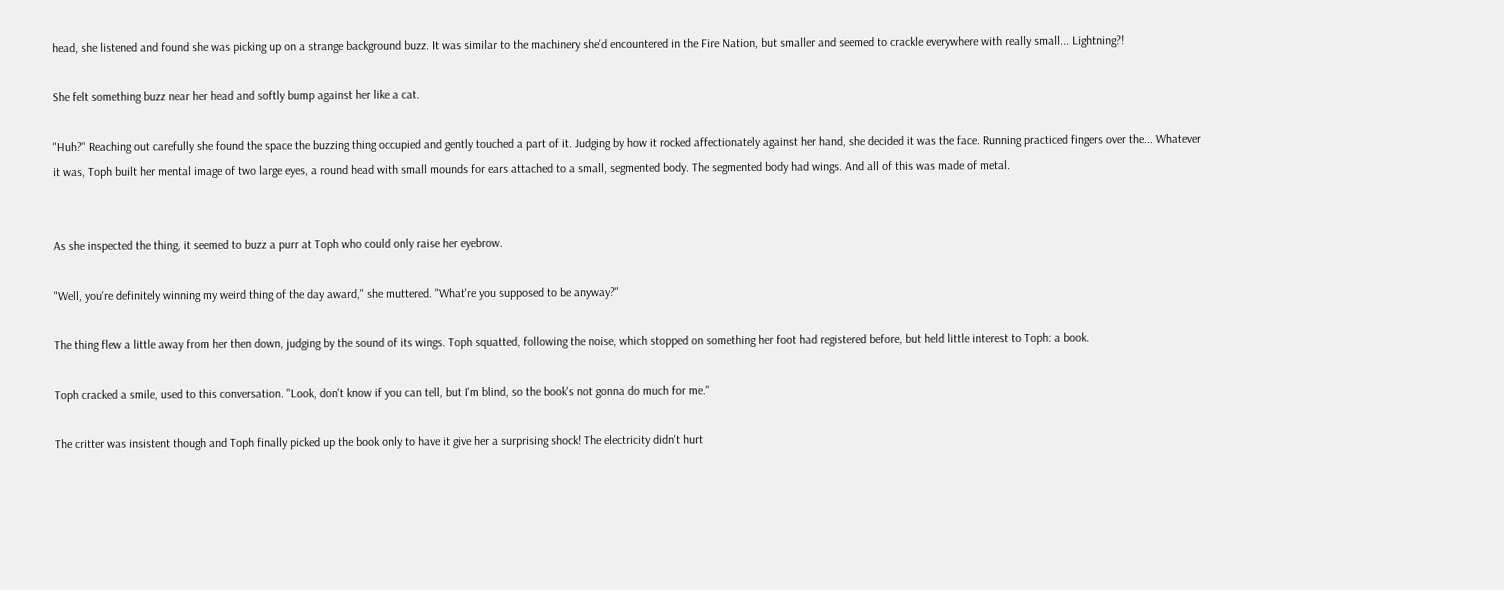head, she listened and found she was picking up on a strange background buzz. It was similar to the machinery she'd encountered in the Fire Nation, but smaller and seemed to crackle everywhere with really small... Lightning?!

She felt something buzz near her head and softly bump against her like a cat.

"Huh?" Reaching out carefully she found the space the buzzing thing occupied and gently touched a part of it. Judging by how it rocked affectionately against her hand, she decided it was the face. Running practiced fingers over the... Whatever it was, Toph built her mental image of two large eyes, a round head with small mounds for ears attached to a small, segmented body. The segmented body had wings. And all of this was made of metal.


As she inspected the thing, it seemed to buzz a purr at Toph who could only raise her eyebrow.

"Well, you're definitely winning my weird thing of the day award," she muttered. "What're you supposed to be anyway?"

The thing flew a little away from her then down, judging by the sound of its wings. Toph squatted, following the noise, which stopped on something her foot had registered before, but held little interest to Toph: a book.

Toph cracked a smile, used to this conversation. "Look, don't know if you can tell, but I'm blind, so the book's not gonna do much for me."

The critter was insistent though and Toph finally picked up the book only to have it give her a surprising shock! The electricity didn't hurt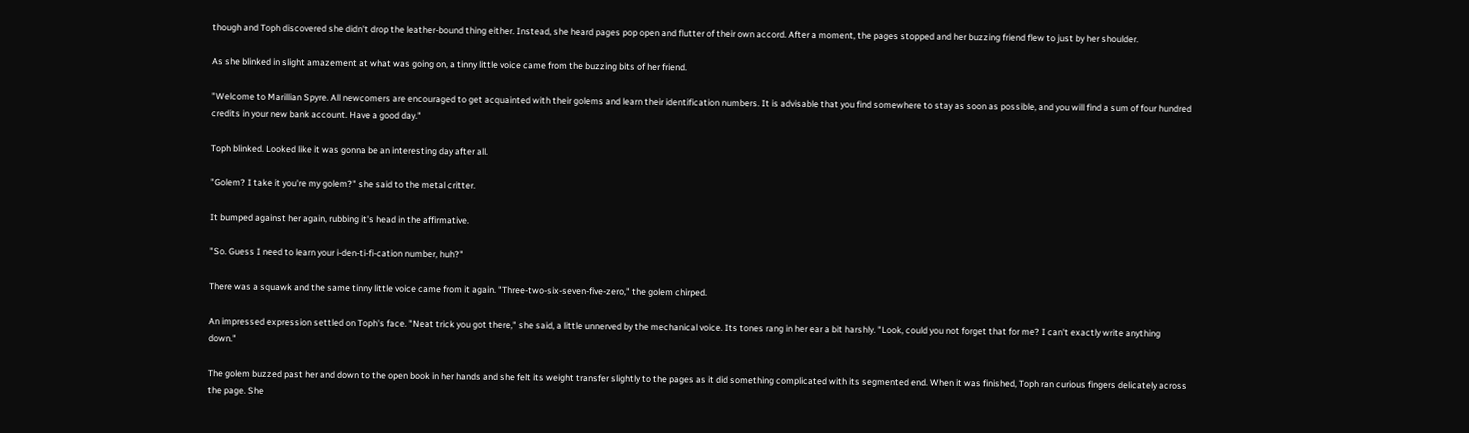though and Toph discovered she didn't drop the leather-bound thing either. Instead, she heard pages pop open and flutter of their own accord. After a moment, the pages stopped and her buzzing friend flew to just by her shoulder.

As she blinked in slight amazement at what was going on, a tinny little voice came from the buzzing bits of her friend.

"Welcome to Marillian Spyre. All newcomers are encouraged to get acquainted with their golems and learn their identification numbers. It is advisable that you find somewhere to stay as soon as possible, and you will find a sum of four hundred credits in your new bank account. Have a good day."

Toph blinked. Looked like it was gonna be an interesting day after all.

"Golem? I take it you're my golem?" she said to the metal critter.

It bumped against her again, rubbing it's head in the affirmative.

"So. Guess I need to learn your i-den-ti-fi-cation number, huh?"

There was a squawk and the same tinny little voice came from it again. "Three-two-six-seven-five-zero," the golem chirped.

An impressed expression settled on Toph's face. "Neat trick you got there," she said, a little unnerved by the mechanical voice. Its tones rang in her ear a bit harshly. "Look, could you not forget that for me? I can't exactly write anything down."

The golem buzzed past her and down to the open book in her hands and she felt its weight transfer slightly to the pages as it did something complicated with its segmented end. When it was finished, Toph ran curious fingers delicately across the page. She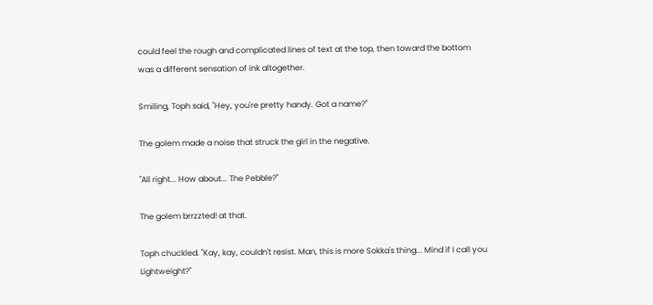could feel the rough and complicated lines of text at the top, then toward the bottom was a different sensation of ink altogether.

Smiling, Toph said, "Hey, you're pretty handy. Got a name?"

The golem made a noise that struck the girl in the negative.

"All right... How about... The Pebble?"

The golem brrzzted! at that.

Toph chuckled. "Kay, kay, couldn't resist. Man, this is more Sokka's thing... Mind if I call you Lightweight?"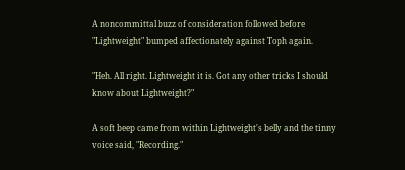A noncommittal buzz of consideration followed before "Lightweight" bumped affectionately against Toph again.

"Heh. All right. Lightweight it is. Got any other tricks I should know about Lightweight?"

A soft beep came from within Lightweight's belly and the tinny voice said, "Recording."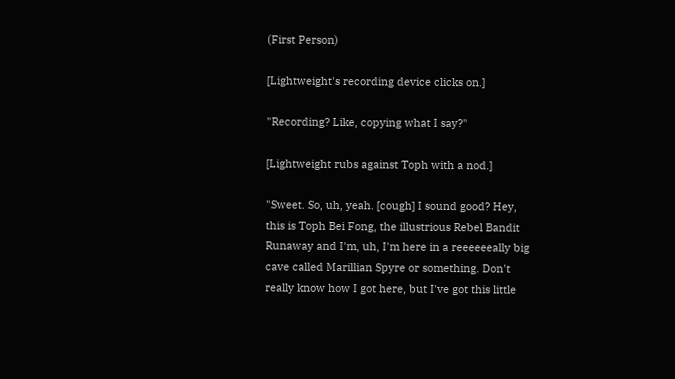(First Person)

[Lightweight's recording device clicks on.]

"Recording? Like, copying what I say?"

[Lightweight rubs against Toph with a nod.]

"Sweet. So, uh, yeah. [cough] I sound good? Hey, this is Toph Bei Fong, the illustrious Rebel Bandit Runaway and I'm, uh, I'm here in a reeeeeeally big cave called Marillian Spyre or something. Don't really know how I got here, but I've got this little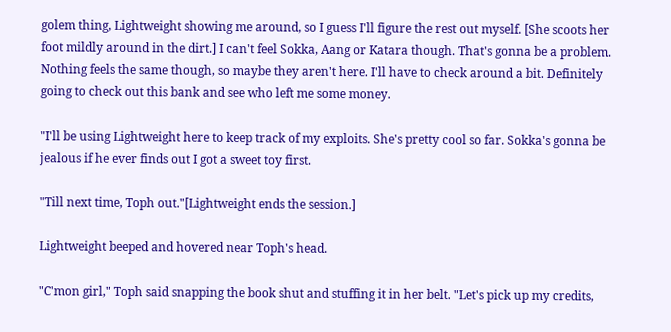golem thing, Lightweight showing me around, so I guess I'll figure the rest out myself. [She scoots her foot mildly around in the dirt.] I can't feel Sokka, Aang or Katara though. That's gonna be a problem. Nothing feels the same though, so maybe they aren't here. I'll have to check around a bit. Definitely going to check out this bank and see who left me some money.

"I'll be using Lightweight here to keep track of my exploits. She's pretty cool so far. Sokka's gonna be jealous if he ever finds out I got a sweet toy first.

"Till next time, Toph out."[Lightweight ends the session.]

Lightweight beeped and hovered near Toph's head.

"C'mon girl," Toph said snapping the book shut and stuffing it in her belt. "Let's pick up my credits,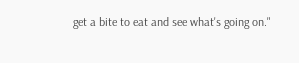get a bite to eat and see what's going on."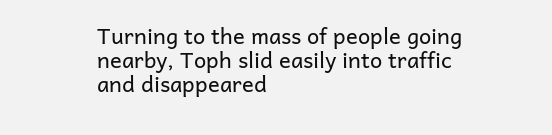Turning to the mass of people going nearby, Toph slid easily into traffic and disappeared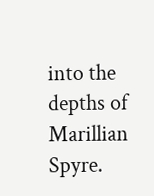into the depths of Marillian Spyre.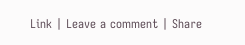Link | Leave a comment | Share